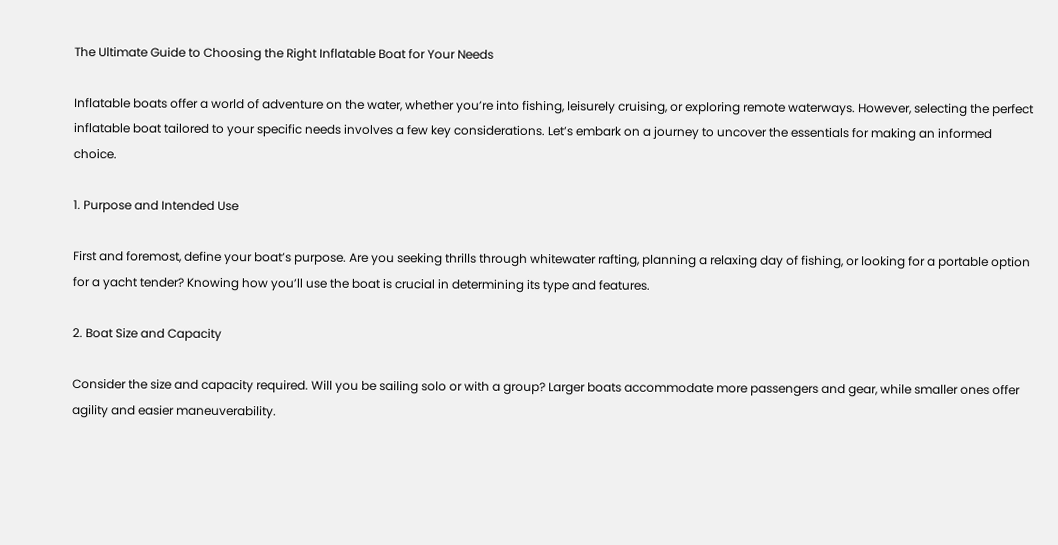The Ultimate Guide to Choosing the Right Inflatable Boat for Your Needs

Inflatable boats offer a world of adventure on the water, whether you’re into fishing, leisurely cruising, or exploring remote waterways. However, selecting the perfect inflatable boat tailored to your specific needs involves a few key considerations. Let’s embark on a journey to uncover the essentials for making an informed choice.

1. Purpose and Intended Use

First and foremost, define your boat’s purpose. Are you seeking thrills through whitewater rafting, planning a relaxing day of fishing, or looking for a portable option for a yacht tender? Knowing how you’ll use the boat is crucial in determining its type and features.

2. Boat Size and Capacity

Consider the size and capacity required. Will you be sailing solo or with a group? Larger boats accommodate more passengers and gear, while smaller ones offer agility and easier maneuverability.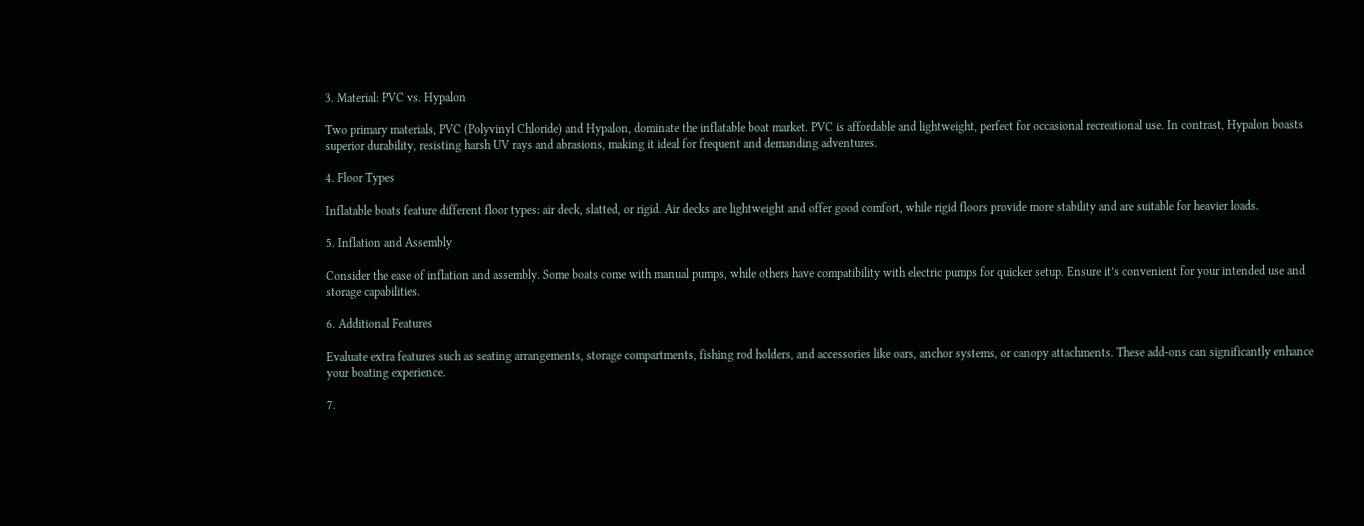3. Material: PVC vs. Hypalon

Two primary materials, PVC (Polyvinyl Chloride) and Hypalon, dominate the inflatable boat market. PVC is affordable and lightweight, perfect for occasional recreational use. In contrast, Hypalon boasts superior durability, resisting harsh UV rays and abrasions, making it ideal for frequent and demanding adventures.

4. Floor Types

Inflatable boats feature different floor types: air deck, slatted, or rigid. Air decks are lightweight and offer good comfort, while rigid floors provide more stability and are suitable for heavier loads.

5. Inflation and Assembly

Consider the ease of inflation and assembly. Some boats come with manual pumps, while others have compatibility with electric pumps for quicker setup. Ensure it’s convenient for your intended use and storage capabilities.

6. Additional Features

Evaluate extra features such as seating arrangements, storage compartments, fishing rod holders, and accessories like oars, anchor systems, or canopy attachments. These add-ons can significantly enhance your boating experience.

7.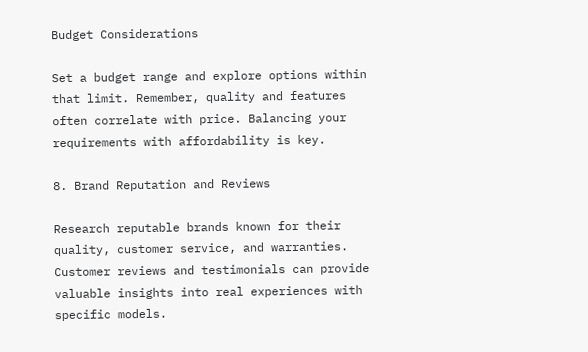Budget Considerations

Set a budget range and explore options within that limit. Remember, quality and features often correlate with price. Balancing your requirements with affordability is key.

8. Brand Reputation and Reviews

Research reputable brands known for their quality, customer service, and warranties. Customer reviews and testimonials can provide valuable insights into real experiences with specific models.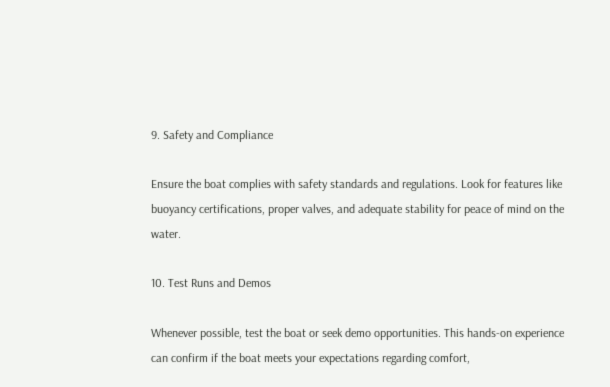9. Safety and Compliance

Ensure the boat complies with safety standards and regulations. Look for features like buoyancy certifications, proper valves, and adequate stability for peace of mind on the water.

10. Test Runs and Demos

Whenever possible, test the boat or seek demo opportunities. This hands-on experience can confirm if the boat meets your expectations regarding comfort,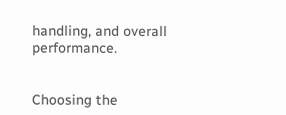handling, and overall performance.


Choosing the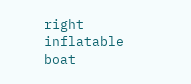right inflatable boat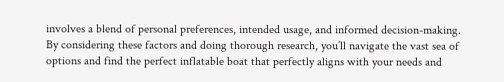involves a blend of personal preferences, intended usage, and informed decision-making. By considering these factors and doing thorough research, you’ll navigate the vast sea of options and find the perfect inflatable boat that perfectly aligns with your needs and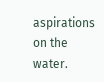aspirations on the water.